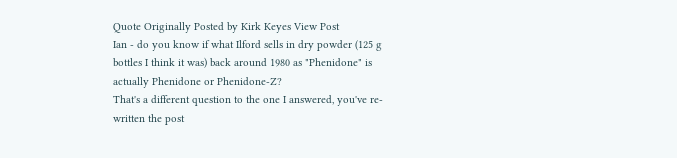Quote Originally Posted by Kirk Keyes View Post
Ian - do you know if what Ilford sells in dry powder (125 g bottles I think it was) back around 1980 as "Phenidone" is actually Phenidone or Phenidone-Z?
That's a different question to the one I answered, you've re-written the post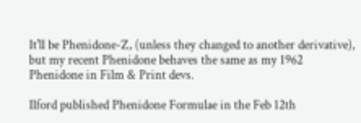It'll be Phenidone-Z, (unless they changed to another derivative), but my recent Phenidone behaves the same as my 1962 Phenidone in Film & Print devs.

Ilford published Phenidone Formulae in the Feb 12th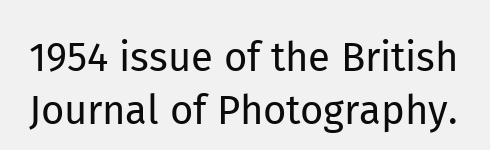1954 issue of the British Journal of Photography.